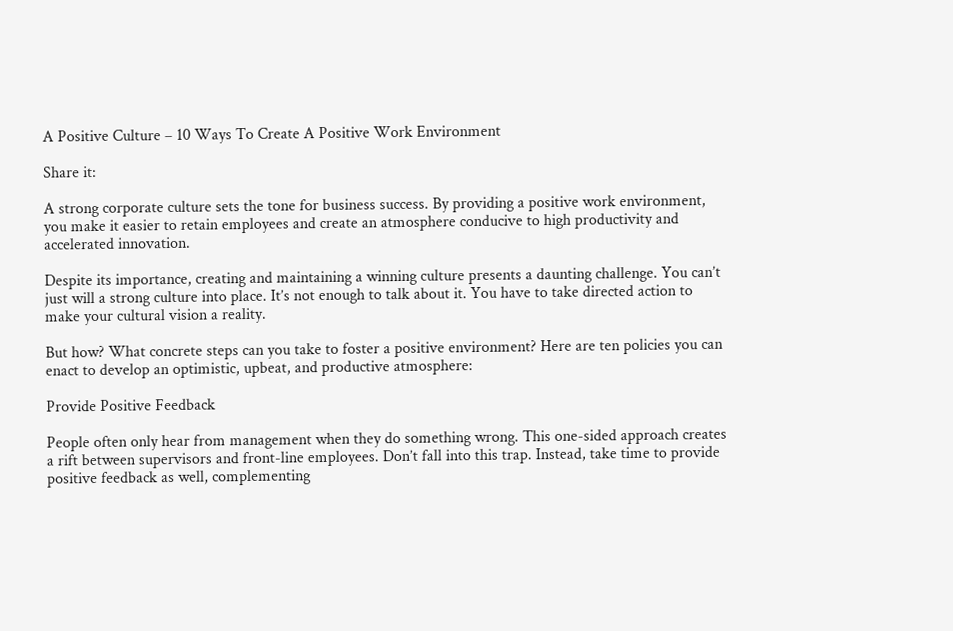A Positive Culture – 10 Ways To Create A Positive Work Environment

Share it:

A strong corporate culture sets the tone for business success. By providing a positive work environment, you make it easier to retain employees and create an atmosphere conducive to high productivity and accelerated innovation.

Despite its importance, creating and maintaining a winning culture presents a daunting challenge. You can’t just will a strong culture into place. It’s not enough to talk about it. You have to take directed action to make your cultural vision a reality.

But how? What concrete steps can you take to foster a positive environment? Here are ten policies you can enact to develop an optimistic, upbeat, and productive atmosphere:

Provide Positive Feedback

People often only hear from management when they do something wrong. This one-sided approach creates a rift between supervisors and front-line employees. Don’t fall into this trap. Instead, take time to provide positive feedback as well, complementing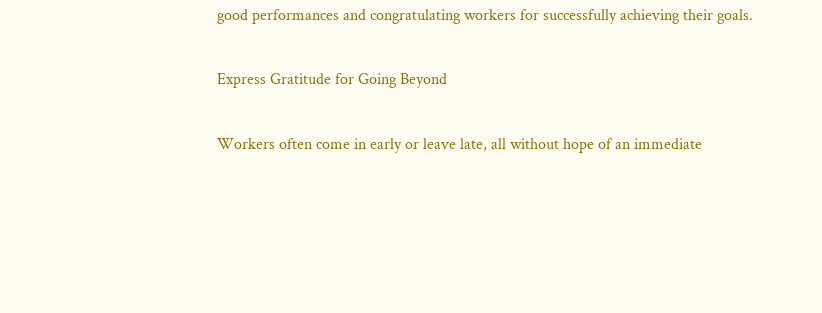good performances and congratulating workers for successfully achieving their goals.

Express Gratitude for Going Beyond

Workers often come in early or leave late, all without hope of an immediate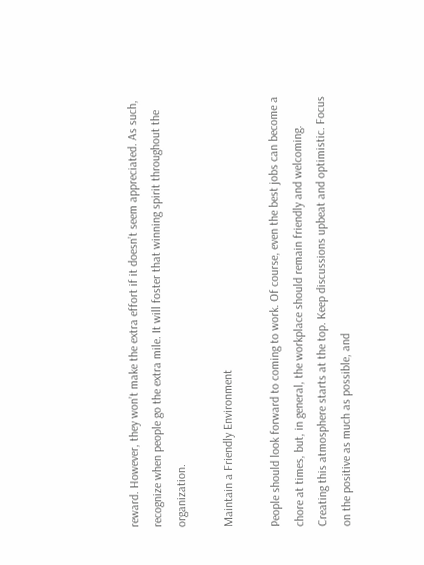reward. However, they won’t make the extra effort if it doesn’t seem appreciated. As such, recognize when people go the extra mile. It will foster that winning spirit throughout the organization.

Maintain a Friendly Environment

People should look forward to coming to work. Of course, even the best jobs can become a chore at times, but, in general, the workplace should remain friendly and welcoming. Creating this atmosphere starts at the top. Keep discussions upbeat and optimistic. Focus on the positive as much as possible, and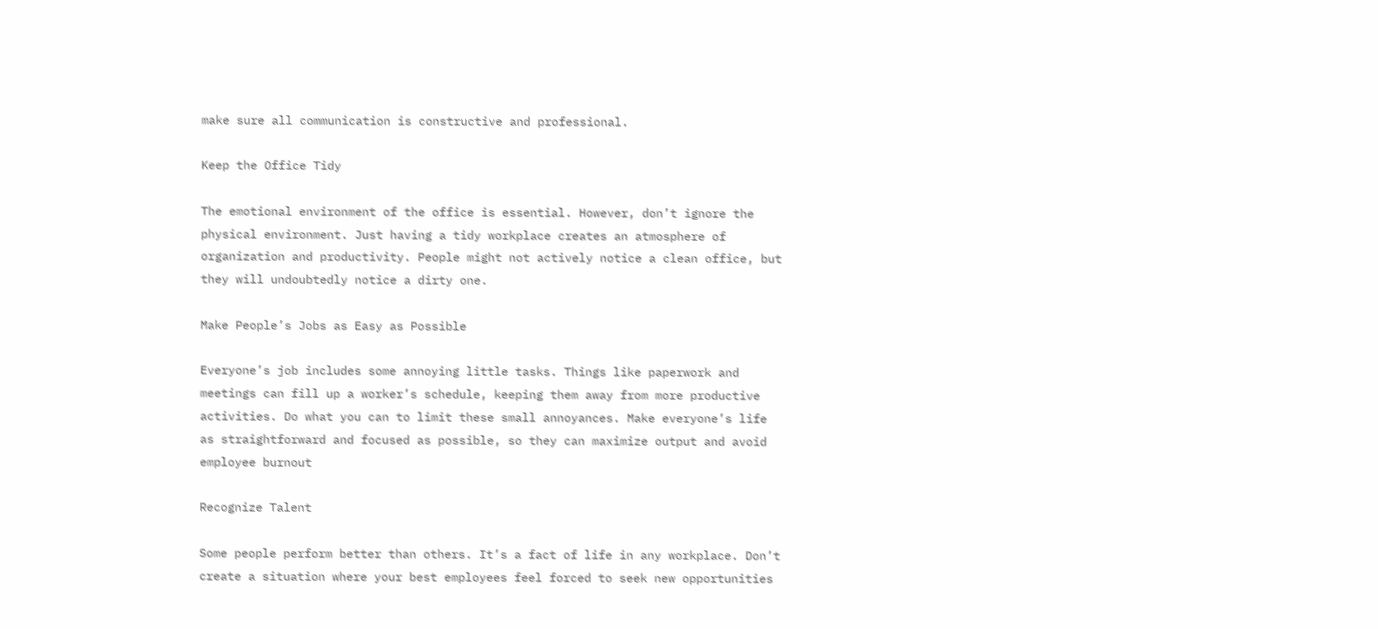make sure all communication is constructive and professional.

Keep the Office Tidy

The emotional environment of the office is essential. However, don’t ignore the physical environment. Just having a tidy workplace creates an atmosphere of organization and productivity. People might not actively notice a clean office, but they will undoubtedly notice a dirty one.

Make People’s Jobs as Easy as Possible

Everyone’s job includes some annoying little tasks. Things like paperwork and meetings can fill up a worker’s schedule, keeping them away from more productive activities. Do what you can to limit these small annoyances. Make everyone’s life as straightforward and focused as possible, so they can maximize output and avoid employee burnout

Recognize Talent

Some people perform better than others. It’s a fact of life in any workplace. Don’t create a situation where your best employees feel forced to seek new opportunities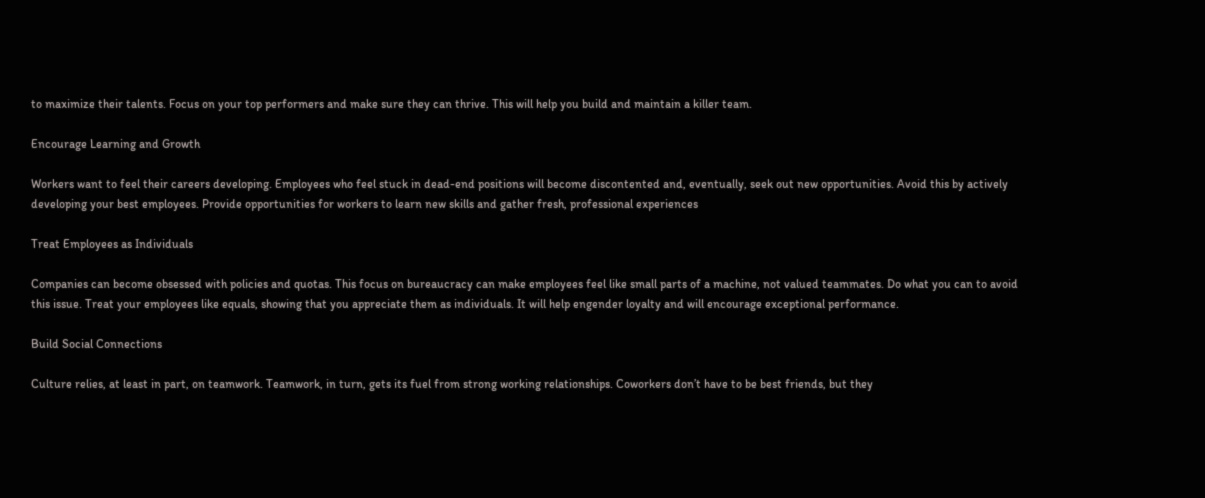to maximize their talents. Focus on your top performers and make sure they can thrive. This will help you build and maintain a killer team.

Encourage Learning and Growth

Workers want to feel their careers developing. Employees who feel stuck in dead-end positions will become discontented and, eventually, seek out new opportunities. Avoid this by actively developing your best employees. Provide opportunities for workers to learn new skills and gather fresh, professional experiences

Treat Employees as Individuals

Companies can become obsessed with policies and quotas. This focus on bureaucracy can make employees feel like small parts of a machine, not valued teammates. Do what you can to avoid this issue. Treat your employees like equals, showing that you appreciate them as individuals. It will help engender loyalty and will encourage exceptional performance.

Build Social Connections

Culture relies, at least in part, on teamwork. Teamwork, in turn, gets its fuel from strong working relationships. Coworkers don’t have to be best friends, but they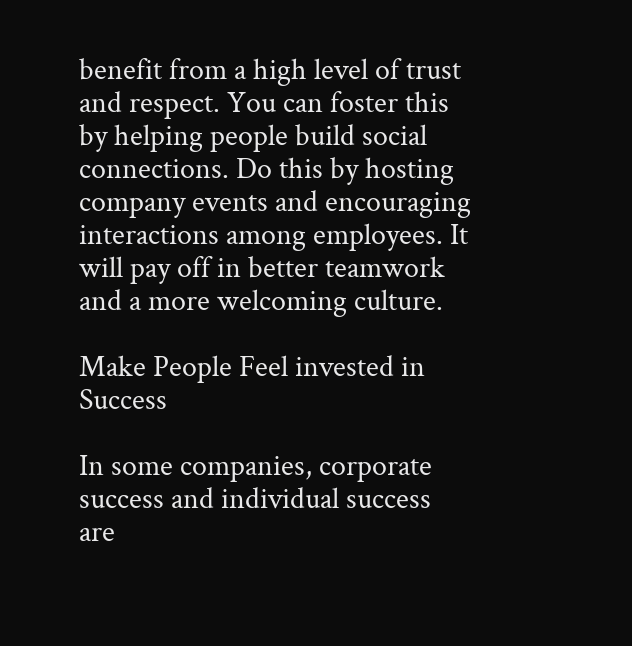benefit from a high level of trust and respect. You can foster this by helping people build social connections. Do this by hosting company events and encouraging interactions among employees. It will pay off in better teamwork and a more welcoming culture.

Make People Feel invested in Success

In some companies, corporate success and individual success are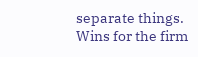separate things. Wins for the firm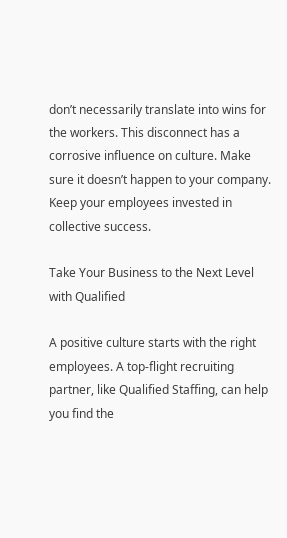don’t necessarily translate into wins for the workers. This disconnect has a corrosive influence on culture. Make sure it doesn’t happen to your company. Keep your employees invested in collective success.

Take Your Business to the Next Level with Qualified

A positive culture starts with the right employees. A top-flight recruiting partner, like Qualified Staffing, can help you find the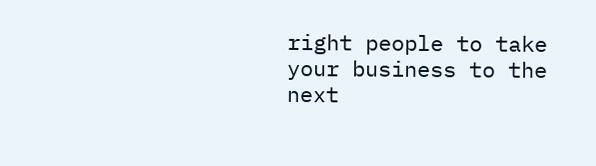right people to take your business to the next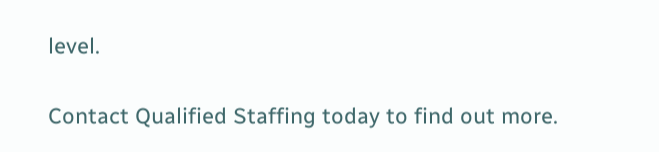level.

Contact Qualified Staffing today to find out more.